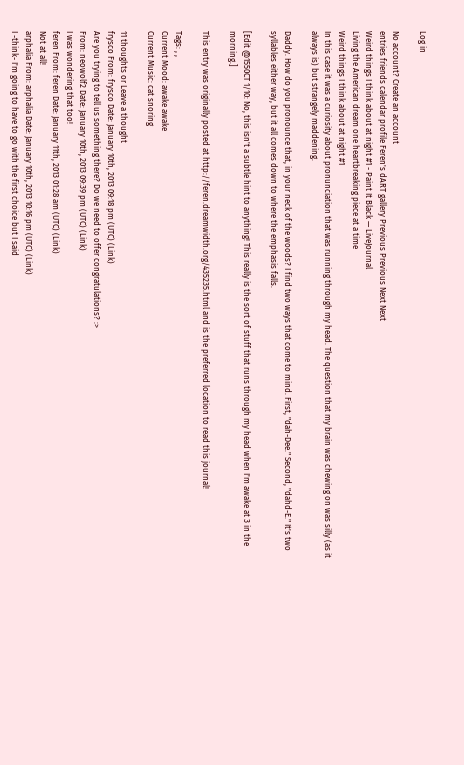Log in

No account? Create an account
entries friends calendar profile Feren's dART gallery Previous Previous Next Next
Weird things I think about at night #1 - Paint It Black — LiveJournal
Living the American dream one heartbreaking piece at a time
Weird things I think about at night #1
In this case it was a curiosity about pronunciation that was running through my head. The question that my brain was chewing on was silly (as it always is) but strangely maddening.

Daddy. How do you pronounce that, in your neck of the woods? I find two ways that come to mind. First, "dah-Dee." Second, "dahd-E." It's two syllables either way, but it all comes down to where the emphasis falls.

[Edit @1550CT 1/10: No, this isn't a subtle hint to anything! This really is the sort of stuff that runs through my head when I'm awake at 3 in the morning.]

This entry was originally posted at http://feren.dreamwidth.org/435235.html and is the preferred location to read this journal!

Tags: , ,
Current Mood: awake awake
Current Music: cat snoring

11 thoughts or Leave a thought
frysco From: frysco Date: January 10th, 2013 09:18 pm (UTC) (Link)
Are you trying to tell us something there? Do we need to offer congratulations? :>
From: neowolf2 Date: January 10th, 2013 09:39 pm (UTC) (Link)
I was wondering that too!
feren From: feren Date: January 11th, 2013 01:28 am (UTC) (Link)
Not at all!
arphalia From: arphalia Date: January 10th, 2013 10:16 pm (UTC) (Link)
I -think- I'm going to have to go with the first choice but I said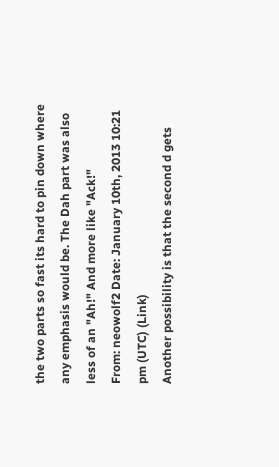the two parts so fast its hard to pin down where any emphasis would be. The Dah part was also less of an "Ah!" And more like "Ack!"
From: neowolf2 Date: January 10th, 2013 10:21 pm (UTC) (Link)
Another possibility is that the second d gets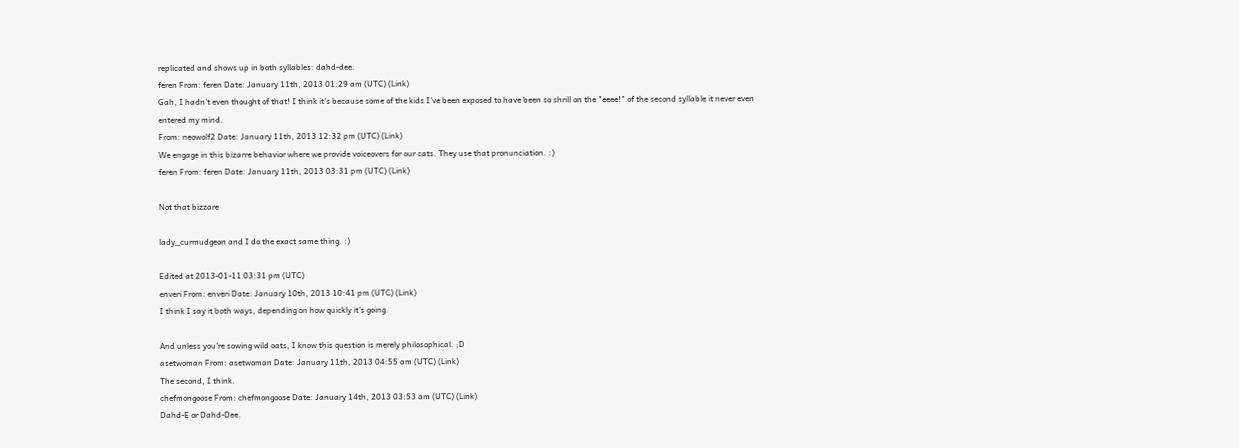replicated and shows up in both syllables: dahd-dee.
feren From: feren Date: January 11th, 2013 01:29 am (UTC) (Link)
Gah, I hadn't even thought of that! I think it's because some of the kids I've been exposed to have been so shrill on the "eeee!" of the second syllable it never even entered my mind.
From: neowolf2 Date: January 11th, 2013 12:32 pm (UTC) (Link)
We engage in this bizarre behavior where we provide voiceovers for our cats. They use that pronunciation. :)
feren From: feren Date: January 11th, 2013 03:31 pm (UTC) (Link)

Not that bizzare

lady_curmudgeon and I do the exact same thing. :)

Edited at 2013-01-11 03:31 pm (UTC)
enveri From: enveri Date: January 10th, 2013 10:41 pm (UTC) (Link)
I think I say it both ways, depending on how quickly it's going.

And unless you're sowing wild oats, I know this question is merely philosophical. ;D
asetwoman From: asetwoman Date: January 11th, 2013 04:55 am (UTC) (Link)
The second, I think.
chefmongoose From: chefmongoose Date: January 14th, 2013 03:53 am (UTC) (Link)
Dahd-E or Dahd-Dee.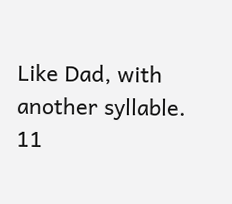Like Dad, with another syllable.
11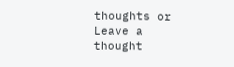thoughts or Leave a thought